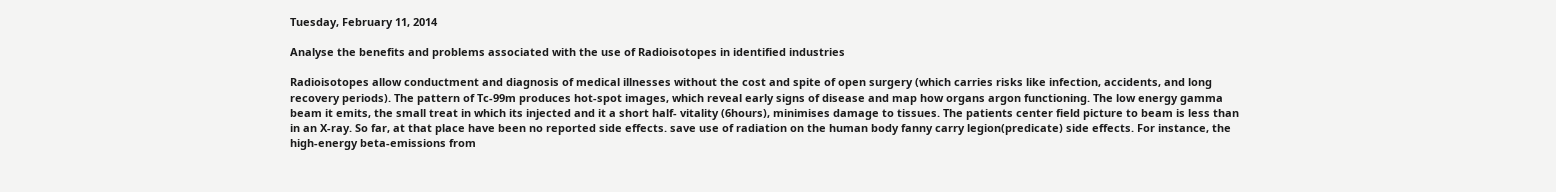Tuesday, February 11, 2014

Analyse the benefits and problems associated with the use of Radioisotopes in identified industries

Radioisotopes allow conductment and diagnosis of medical illnesses without the cost and spite of open surgery (which carries risks like infection, accidents, and long recovery periods). The pattern of Tc-99m produces hot-spot images, which reveal early signs of disease and map how organs argon functioning. The low energy gamma beam it emits, the small treat in which its injected and it a short half- vitality (6hours), minimises damage to tissues. The patients center field picture to beam is less than in an X-ray. So far, at that place have been no reported side effects. save use of radiation on the human body fanny carry legion(predicate) side effects. For instance, the high-energy beta-emissions from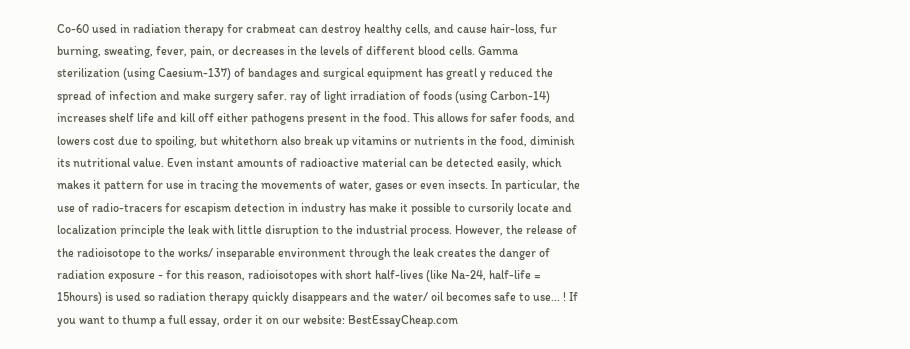Co-60 used in radiation therapy for crabmeat can destroy healthy cells, and cause hair-loss, fur burning, sweating, fever, pain, or decreases in the levels of different blood cells. Gamma sterilization (using Caesium-137) of bandages and surgical equipment has greatl y reduced the spread of infection and make surgery safer. ray of light irradiation of foods (using Carbon-14) increases shelf life and kill off either pathogens present in the food. This allows for safer foods, and lowers cost due to spoiling, but whitethorn also break up vitamins or nutrients in the food, diminish its nutritional value. Even instant amounts of radioactive material can be detected easily, which makes it pattern for use in tracing the movements of water, gases or even insects. In particular, the use of radio-tracers for escapism detection in industry has make it possible to cursorily locate and localization principle the leak with little disruption to the industrial process. However, the release of the radioisotope to the works/ inseparable environment through the leak creates the danger of radiation exposure - for this reason, radioisotopes with short half-lives (like Na-24, half-life = 15hours) is used so radiation therapy quickly disappears and the water/ oil becomes safe to use... ! If you want to thump a full essay, order it on our website: BestEssayCheap.com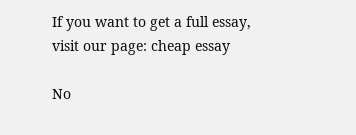If you want to get a full essay, visit our page: cheap essay

No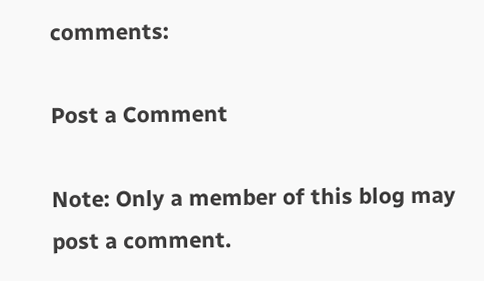comments:

Post a Comment

Note: Only a member of this blog may post a comment.